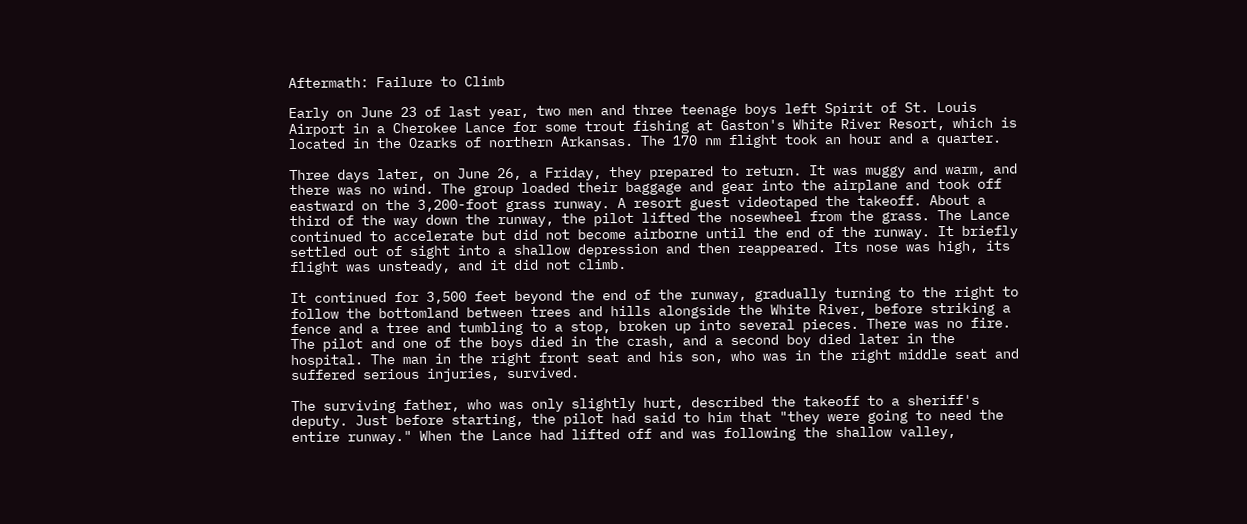Aftermath: Failure to Climb

Early on June 23 of last year, two men and three teenage boys left Spirit of St. Louis Airport in a Cherokee Lance for some trout fishing at Gaston's White River Resort, which is located in the Ozarks of northern Arkansas. The 170 nm flight took an hour and a quarter.

Three days later, on June 26, a Friday, they prepared to return. It was muggy and warm, and there was no wind. The group loaded their baggage and gear into the airplane and took off eastward on the 3,200-foot grass runway. A resort guest videotaped the takeoff. About a third of the way down the runway, the pilot lifted the nosewheel from the grass. The Lance continued to accelerate but did not become airborne until the end of the runway. It briefly settled out of sight into a shallow depression and then reappeared. Its nose was high, its flight was unsteady, and it did not climb.

It continued for 3,500 feet beyond the end of the runway, gradually turning to the right to follow the bottomland between trees and hills alongside the White River, before striking a fence and a tree and tumbling to a stop, broken up into several pieces. There was no fire. The pilot and one of the boys died in the crash, and a second boy died later in the hospital. The man in the right front seat and his son, who was in the right middle seat and suffered serious injuries, survived.

The surviving father, who was only slightly hurt, described the takeoff to a sheriff's deputy. Just before starting, the pilot had said to him that "they were going to need the entire runway." When the Lance had lifted off and was following the shallow valley,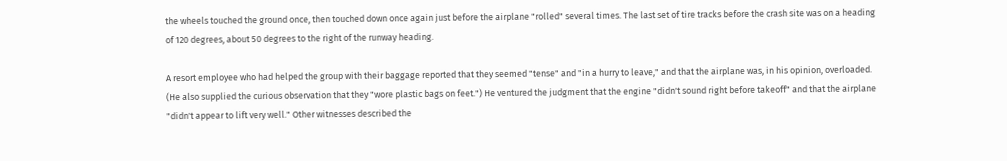the wheels touched the ground once, then touched down once again just before the airplane "rolled" several times. The last set of tire tracks before the crash site was on a heading of 120 degrees, about 50 degrees to the right of the runway heading.

A resort employee who had helped the group with their baggage reported that they seemed "tense" and "in a hurry to leave," and that the airplane was, in his opinion, overloaded. (He also supplied the curious observation that they "wore plastic bags on feet.") He ventured the judgment that the engine "didn't sound right before takeoff" and that the airplane "didn't appear to lift very well." Other witnesses described the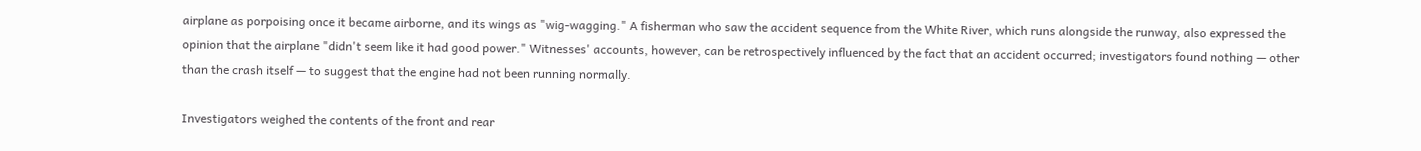airplane as porpoising once it became airborne, and its wings as "wig-wagging." A fisherman who saw the accident sequence from the White River, which runs alongside the runway, also expressed the opinion that the airplane "didn't seem like it had good power." Witnesses' accounts, however, can be retrospectively influenced by the fact that an accident occurred; investigators found nothing — other than the crash itself — to suggest that the engine had not been running normally.

Investigators weighed the contents of the front and rear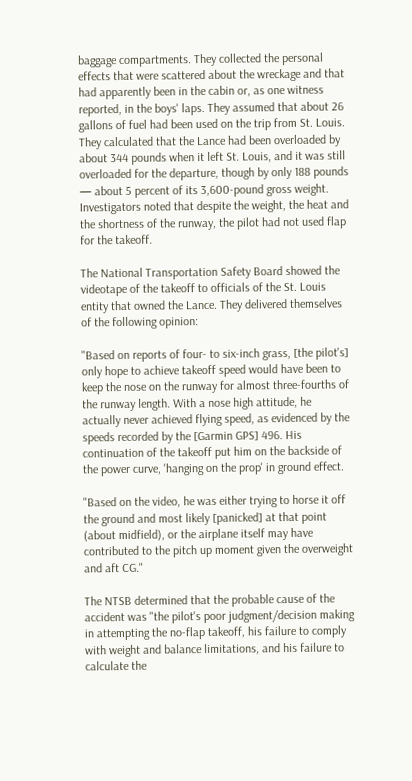baggage compartments. They collected the personal effects that were scattered about the wreckage and that had apparently been in the cabin or, as one witness reported, in the boys' laps. They assumed that about 26 gallons of fuel had been used on the trip from St. Louis. They calculated that the Lance had been overloaded by about 344 pounds when it left St. Louis, and it was still overloaded for the departure, though by only 188 pounds — about 5 percent of its 3,600-pound gross weight. Investigators noted that despite the weight, the heat and the shortness of the runway, the pilot had not used flap for the takeoff.

The National Transportation Safety Board showed the videotape of the takeoff to officials of the St. Louis entity that owned the Lance. They delivered themselves of the following opinion:

"Based on reports of four- to six-inch grass, [the pilot's] only hope to achieve takeoff speed would have been to keep the nose on the runway for almost three-fourths of the runway length. With a nose high attitude, he actually never achieved flying speed, as evidenced by the speeds recorded by the [Garmin GPS] 496. His continuation of the takeoff put him on the backside of the power curve, 'hanging on the prop' in ground effect.

"Based on the video, he was either trying to horse it off the ground and most likely [panicked] at that point (about midfield), or the airplane itself may have contributed to the pitch up moment given the overweight and aft CG."

The NTSB determined that the probable cause of the accident was "the pilot's poor judgment/decision making in attempting the no-flap takeoff, his failure to comply with weight and balance limitations, and his failure to calculate the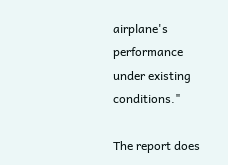airplane's performance under existing conditions."

The report does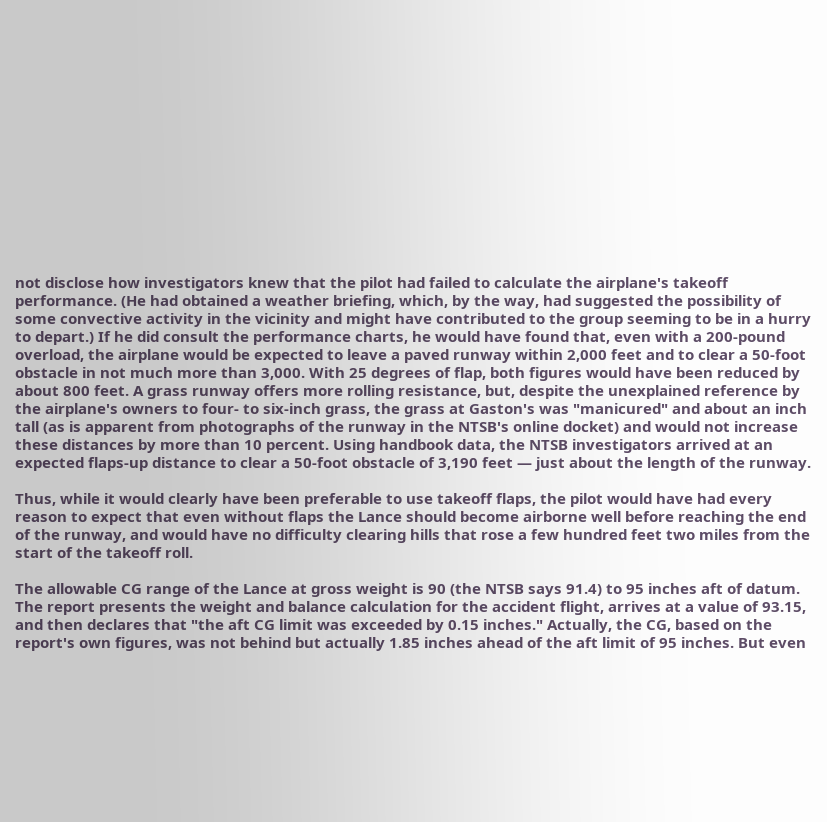not disclose how investigators knew that the pilot had failed to calculate the airplane's takeoff performance. (He had obtained a weather briefing, which, by the way, had suggested the possibility of some convective activity in the vicinity and might have contributed to the group seeming to be in a hurry to depart.) If he did consult the performance charts, he would have found that, even with a 200-pound overload, the airplane would be expected to leave a paved runway within 2,000 feet and to clear a 50-foot obstacle in not much more than 3,000. With 25 degrees of flap, both figures would have been reduced by about 800 feet. A grass runway offers more rolling resistance, but, despite the unexplained reference by the airplane's owners to four- to six-inch grass, the grass at Gaston's was "manicured" and about an inch tall (as is apparent from photographs of the runway in the NTSB's online docket) and would not increase these distances by more than 10 percent. Using handbook data, the NTSB investigators arrived at an expected flaps-up distance to clear a 50-foot obstacle of 3,190 feet — just about the length of the runway.

Thus, while it would clearly have been preferable to use takeoff flaps, the pilot would have had every reason to expect that even without flaps the Lance should become airborne well before reaching the end of the runway, and would have no difficulty clearing hills that rose a few hundred feet two miles from the start of the takeoff roll.

The allowable CG range of the Lance at gross weight is 90 (the NTSB says 91.4) to 95 inches aft of datum. The report presents the weight and balance calculation for the accident flight, arrives at a value of 93.15, and then declares that "the aft CG limit was exceeded by 0.15 inches." Actually, the CG, based on the report's own figures, was not behind but actually 1.85 inches ahead of the aft limit of 95 inches. But even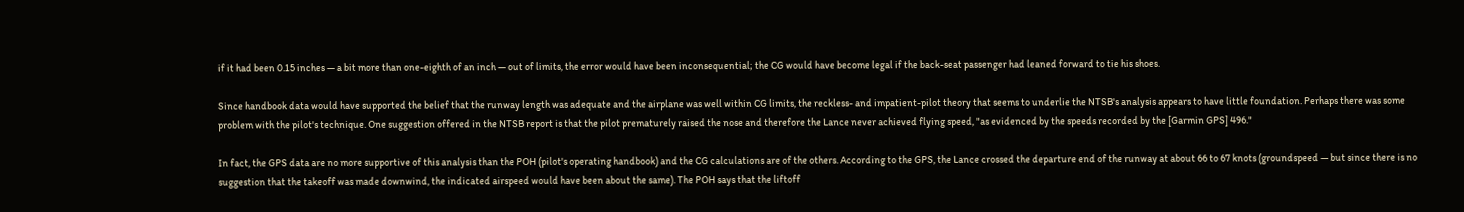if it had been 0.15 inches — a bit more than one-eighth of an inch — out of limits, the error would have been inconsequential; the CG would have become legal if the back-seat passenger had leaned forward to tie his shoes.

Since handbook data would have supported the belief that the runway length was adequate and the airplane was well within CG limits, the reckless- and impatient-pilot theory that seems to underlie the NTSB's analysis appears to have little foundation. Perhaps there was some problem with the pilot's technique. One suggestion offered in the NTSB report is that the pilot prematurely raised the nose and therefore the Lance never achieved flying speed, "as evidenced by the speeds recorded by the [Garmin GPS] 496."

In fact, the GPS data are no more supportive of this analysis than the POH (pilot's operating handbook) and the CG calculations are of the others. According to the GPS, the Lance crossed the departure end of the runway at about 66 to 67 knots (groundspeed — but since there is no suggestion that the takeoff was made downwind, the indicated airspeed would have been about the same). The POH says that the liftoff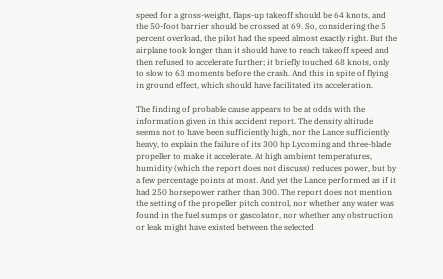speed for a gross-weight, flaps-up takeoff should be 64 knots, and the 50-foot barrier should be crossed at 69. So, considering the 5 percent overload, the pilot had the speed almost exactly right. But the airplane took longer than it should have to reach takeoff speed and then refused to accelerate further; it briefly touched 68 knots, only to slow to 63 moments before the crash. And this in spite of flying in ground effect, which should have facilitated its acceleration.

The finding of probable cause appears to be at odds with the information given in this accident report. The density altitude seems not to have been sufficiently high, nor the Lance sufficiently heavy, to explain the failure of its 300 hp Lycoming and three-blade propeller to make it accelerate. At high ambient temperatures, humidity (which the report does not discuss) reduces power, but by a few percentage points at most. And yet the Lance performed as if it had 250 horsepower rather than 300. The report does not mention the setting of the propeller pitch control, nor whether any water was found in the fuel sumps or gascolator, nor whether any obstruction or leak might have existed between the selected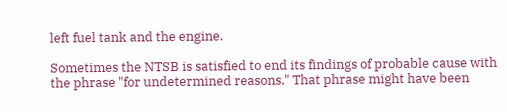left fuel tank and the engine.

Sometimes the NTSB is satisfied to end its findings of probable cause with the phrase "for undetermined reasons." That phrase might have been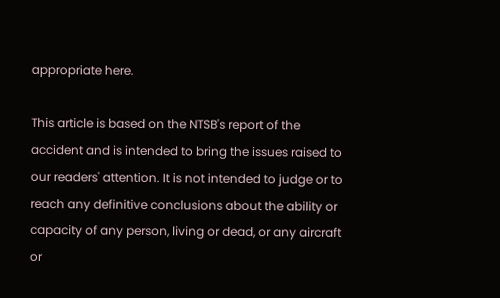appropriate here.

This article is based on the NTSB's report of the accident and is intended to bring the issues raised to our readers' attention. It is not intended to judge or to reach any definitive conclusions about the ability or capacity of any person, living or dead, or any aircraft or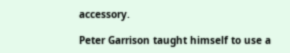accessory.

Peter Garrison taught himself to use a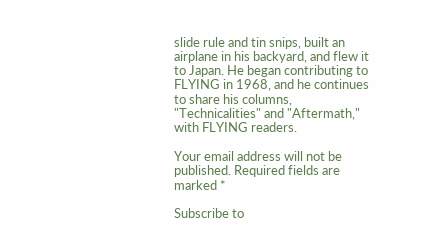slide rule and tin snips, built an airplane in his backyard, and flew it to Japan. He began contributing to FLYING in 1968, and he continues to share his columns, "Technicalities" and "Aftermath," with FLYING readers.

Your email address will not be published. Required fields are marked *

Subscribe to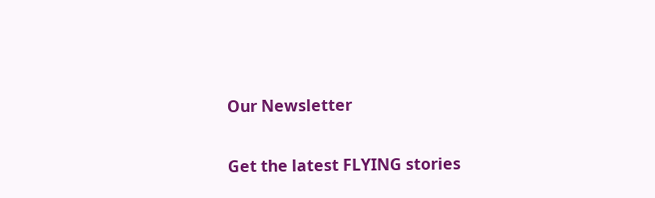Our Newsletter

Get the latest FLYING stories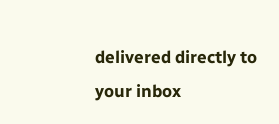delivered directly to your inbox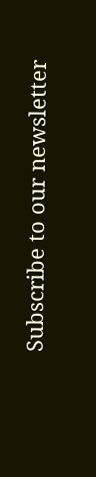Subscribe to our newsletter